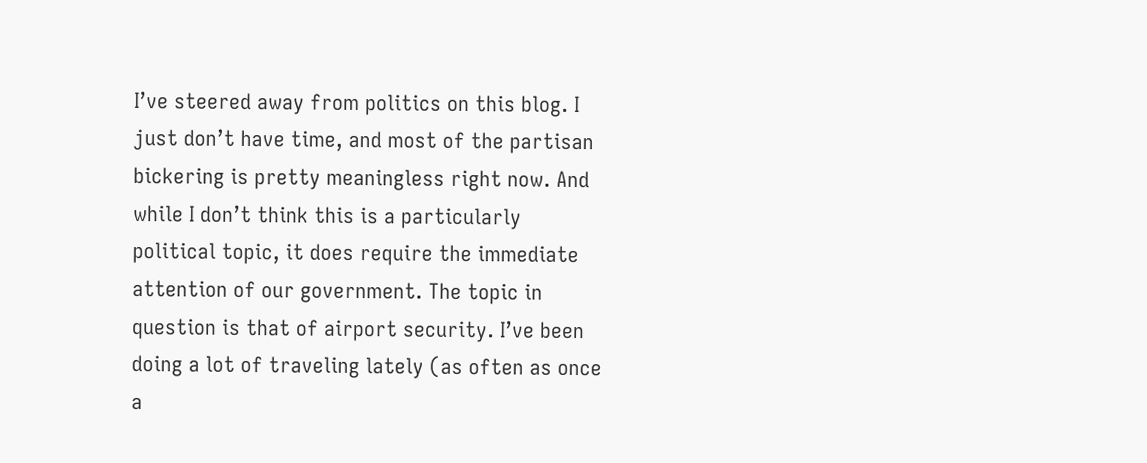I’ve steered away from politics on this blog. I just don’t have time, and most of the partisan bickering is pretty meaningless right now. And while I don’t think this is a particularly political topic, it does require the immediate attention of our government. The topic in question is that of airport security. I’ve been doing a lot of traveling lately (as often as once a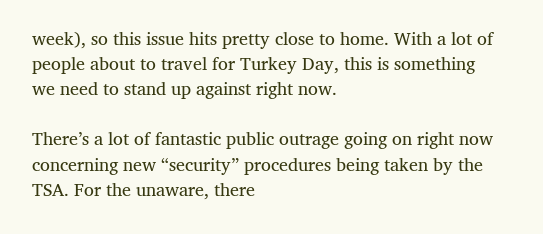week), so this issue hits pretty close to home. With a lot of people about to travel for Turkey Day, this is something we need to stand up against right now.

There’s a lot of fantastic public outrage going on right now concerning new “security” procedures being taken by the TSA. For the unaware, there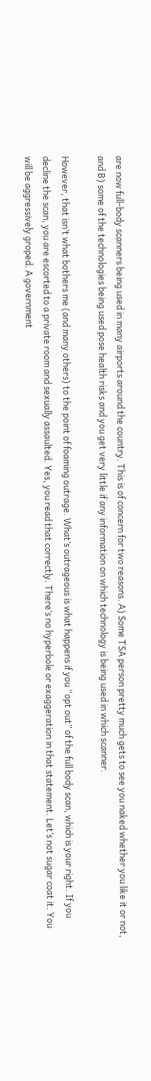are now full-body scanners being used in many airports around the country. This is of concern for two reasons. A) Some TSA person pretty much gets to see you naked whether you like it or not, and B) some of the technologies being used pose health risks and you get very little if any information on which technology is being used in which scanner.

However, that isn’t what bothers me (and many others) to the point of foaming outrage. What’s outrageous is what happens if you “opt out” of the full body scan, which is your right. If you decline the scan, you are escorted to a private room and sexually assaulted. Yes, you read that correctly. There’s no hyperbole or exaggeration in that statement. Let’s not sugar coat it. You will be aggressively groped. A government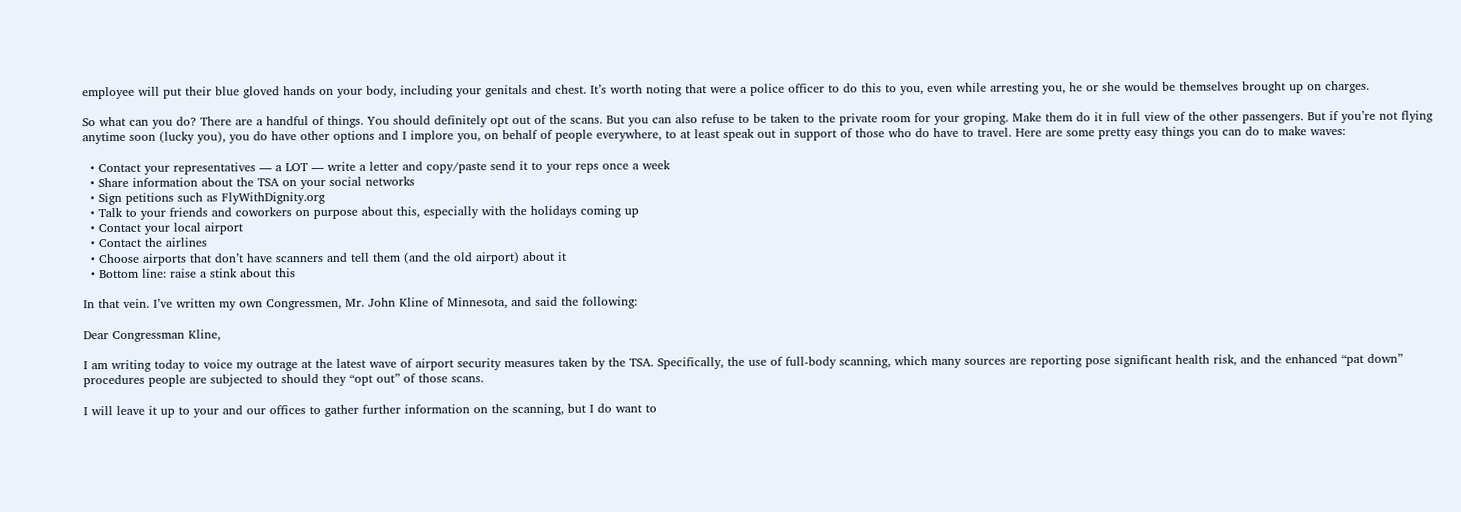employee will put their blue gloved hands on your body, including your genitals and chest. It’s worth noting that were a police officer to do this to you, even while arresting you, he or she would be themselves brought up on charges.

So what can you do? There are a handful of things. You should definitely opt out of the scans. But you can also refuse to be taken to the private room for your groping. Make them do it in full view of the other passengers. But if you’re not flying anytime soon (lucky you), you do have other options and I implore you, on behalf of people everywhere, to at least speak out in support of those who do have to travel. Here are some pretty easy things you can do to make waves:

  • Contact your representatives — a LOT — write a letter and copy/paste send it to your reps once a week
  • Share information about the TSA on your social networks
  • Sign petitions such as FlyWithDignity.org
  • Talk to your friends and coworkers on purpose about this, especially with the holidays coming up
  • Contact your local airport
  • Contact the airlines
  • Choose airports that don’t have scanners and tell them (and the old airport) about it
  • Bottom line: raise a stink about this

In that vein. I’ve written my own Congressmen, Mr. John Kline of Minnesota, and said the following:

Dear Congressman Kline,

I am writing today to voice my outrage at the latest wave of airport security measures taken by the TSA. Specifically, the use of full-body scanning, which many sources are reporting pose significant health risk, and the enhanced “pat down” procedures people are subjected to should they “opt out” of those scans.

I will leave it up to your and our offices to gather further information on the scanning, but I do want to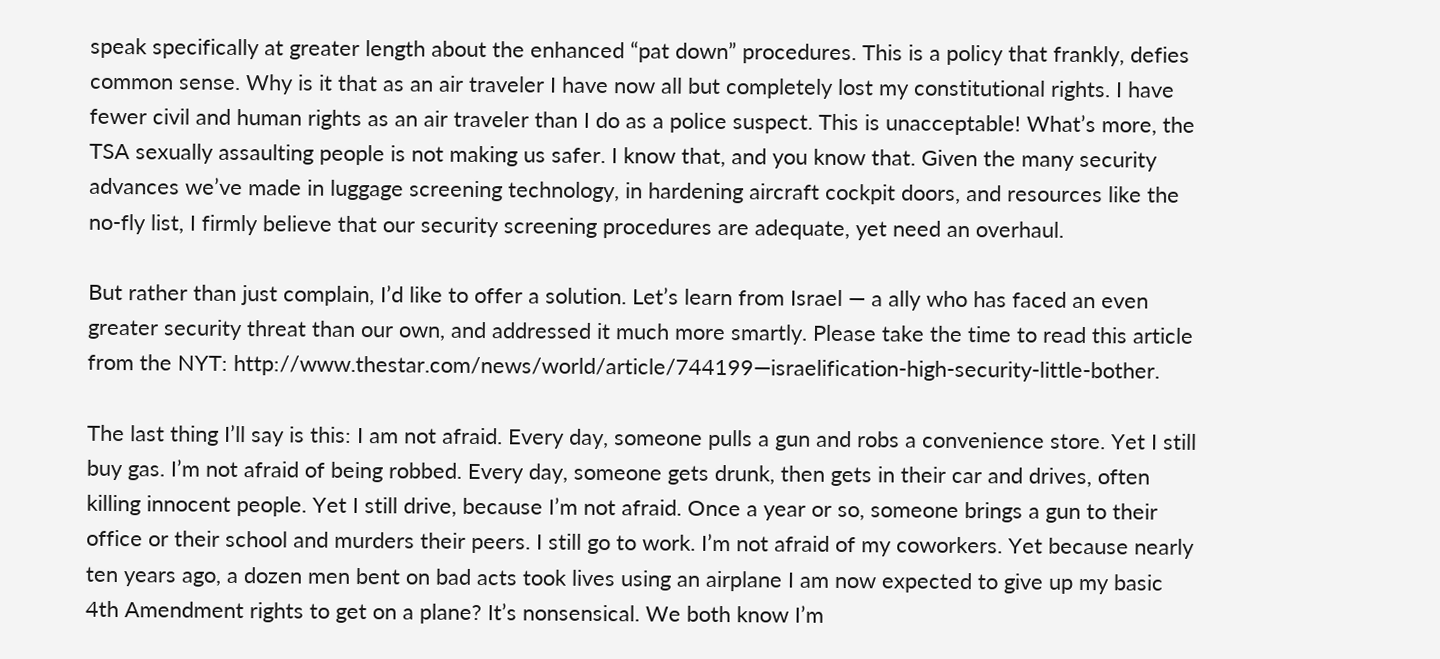speak specifically at greater length about the enhanced “pat down” procedures. This is a policy that frankly, defies common sense. Why is it that as an air traveler I have now all but completely lost my constitutional rights. I have fewer civil and human rights as an air traveler than I do as a police suspect. This is unacceptable! What’s more, the TSA sexually assaulting people is not making us safer. I know that, and you know that. Given the many security advances we’ve made in luggage screening technology, in hardening aircraft cockpit doors, and resources like the no-fly list, I firmly believe that our security screening procedures are adequate, yet need an overhaul.

But rather than just complain, I’d like to offer a solution. Let’s learn from Israel — a ally who has faced an even greater security threat than our own, and addressed it much more smartly. Please take the time to read this article from the NYT: http://www.thestar.com/news/world/article/744199—israelification-high-security-little-bother.

The last thing I’ll say is this: I am not afraid. Every day, someone pulls a gun and robs a convenience store. Yet I still buy gas. I’m not afraid of being robbed. Every day, someone gets drunk, then gets in their car and drives, often killing innocent people. Yet I still drive, because I’m not afraid. Once a year or so, someone brings a gun to their office or their school and murders their peers. I still go to work. I’m not afraid of my coworkers. Yet because nearly ten years ago, a dozen men bent on bad acts took lives using an airplane I am now expected to give up my basic 4th Amendment rights to get on a plane? It’s nonsensical. We both know I’m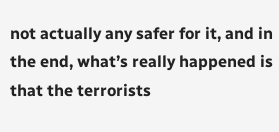not actually any safer for it, and in the end, what’s really happened is that the terrorists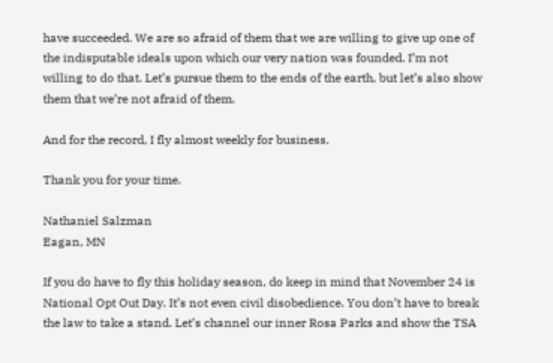have succeeded. We are so afraid of them that we are willing to give up one of the indisputable ideals upon which our very nation was founded. I’m not willing to do that. Let’s pursue them to the ends of the earth, but let’s also show them that we’re not afraid of them.

And for the record, I fly almost weekly for business.

Thank you for your time.

Nathaniel Salzman
Eagan, MN

If you do have to fly this holiday season, do keep in mind that November 24 is National Opt Out Day. It’s not even civil disobedience. You don’t have to break the law to take a stand. Let’s channel our inner Rosa Parks and show the TSA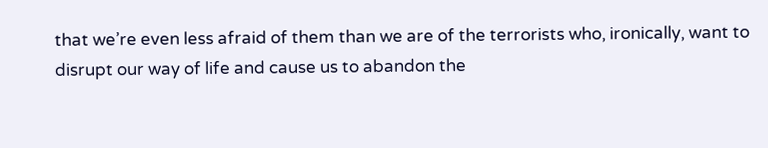that we’re even less afraid of them than we are of the terrorists who, ironically, want to disrupt our way of life and cause us to abandon the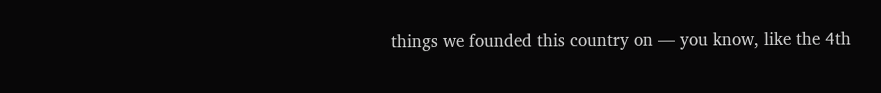things we founded this country on — you know, like the 4th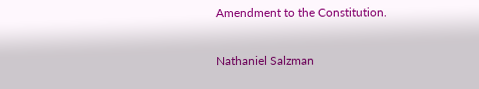Amendment to the Constitution.

Nathaniel Salzman